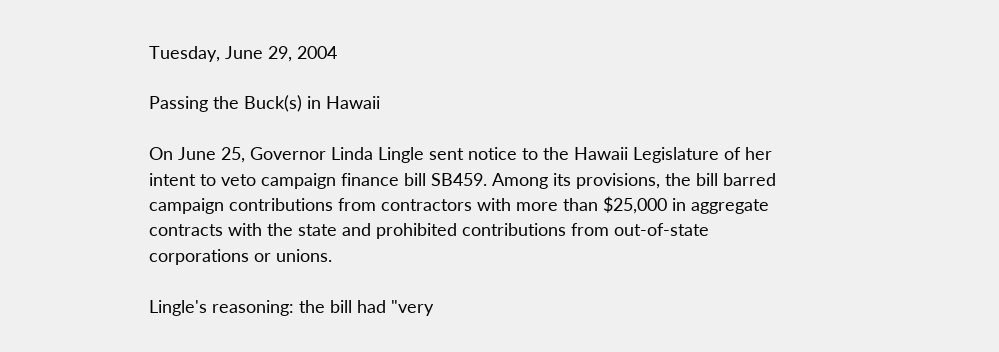Tuesday, June 29, 2004

Passing the Buck(s) in Hawaii

On June 25, Governor Linda Lingle sent notice to the Hawaii Legislature of her intent to veto campaign finance bill SB459. Among its provisions, the bill barred campaign contributions from contractors with more than $25,000 in aggregate contracts with the state and prohibited contributions from out-of-state corporations or unions.

Lingle's reasoning: the bill had "very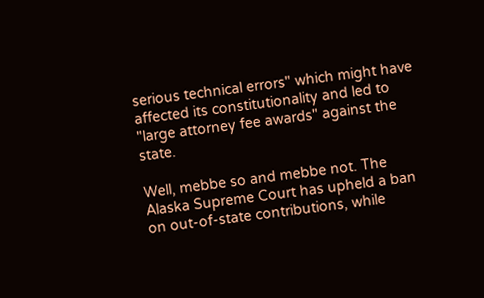serious technical errors" which might have affected its constitutionality and led to "large attorney fee awards" against the state.

Well, mebbe so and mebbe not. The Alaska Supreme Court has upheld a ban on out-of-state contributions, while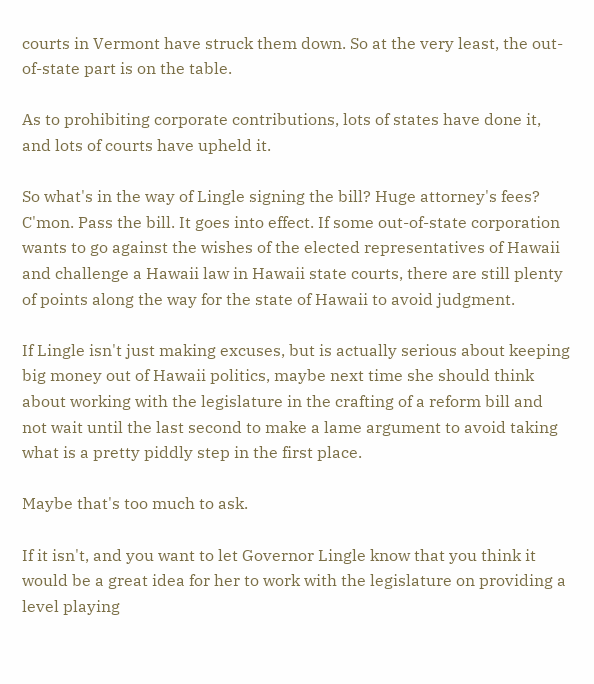courts in Vermont have struck them down. So at the very least, the out-of-state part is on the table.

As to prohibiting corporate contributions, lots of states have done it, and lots of courts have upheld it.

So what's in the way of Lingle signing the bill? Huge attorney's fees? C'mon. Pass the bill. It goes into effect. If some out-of-state corporation wants to go against the wishes of the elected representatives of Hawaii and challenge a Hawaii law in Hawaii state courts, there are still plenty of points along the way for the state of Hawaii to avoid judgment.

If Lingle isn't just making excuses, but is actually serious about keeping big money out of Hawaii politics, maybe next time she should think about working with the legislature in the crafting of a reform bill and not wait until the last second to make a lame argument to avoid taking what is a pretty piddly step in the first place.

Maybe that's too much to ask.

If it isn't, and you want to let Governor Lingle know that you think it would be a great idea for her to work with the legislature on providing a level playing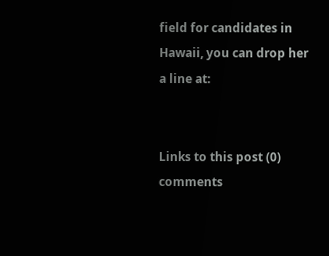field for candidates in Hawaii, you can drop her a line at:


Links to this post (0) comments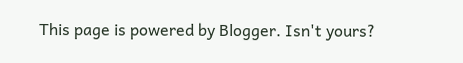This page is powered by Blogger. Isn't yours?